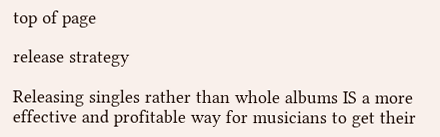top of page

release strategy

Releasing singles rather than whole albums IS a more effective and profitable way for musicians to get their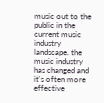music out to the public in the current music industry landscape. the music industry has changed and it's often more effective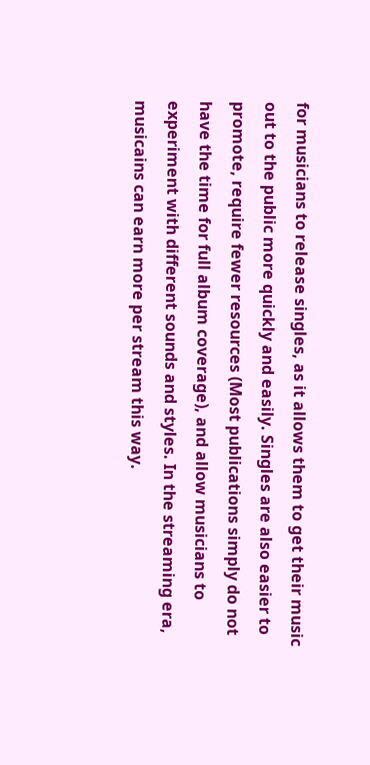for musicians to release singles, as it allows them to get their music out to the public more quickly and easily. Singles are also easier to promote, require fewer resources (Most publications simply do not have the time for full album coverage), and allow musicians to experiment with different sounds and styles. In the streaming era, musicains can earn more per stream this way.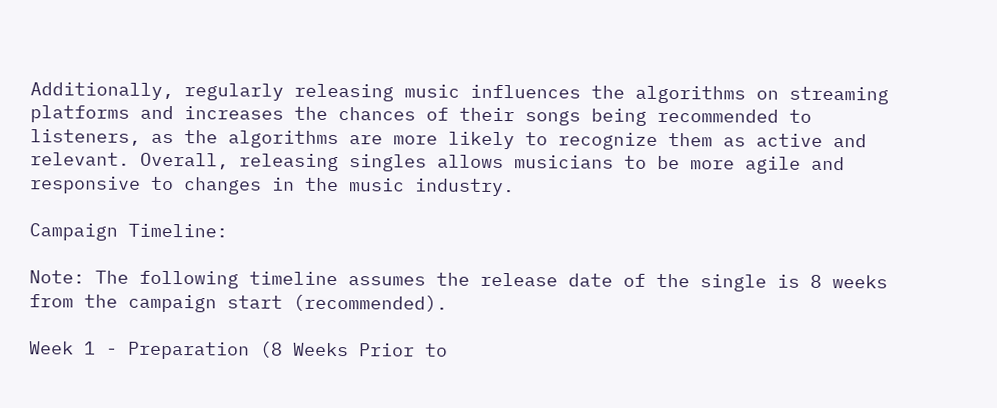Additionally, regularly releasing music influences the algorithms on streaming platforms and increases the chances of their songs being recommended to listeners, as the algorithms are more likely to recognize them as active and relevant. Overall, releasing singles allows musicians to be more agile and responsive to changes in the music industry.

Campaign Timeline:

Note: The following timeline assumes the release date of the single is 8 weeks from the campaign start (recommended).

Week 1 - Preparation (8 Weeks Prior to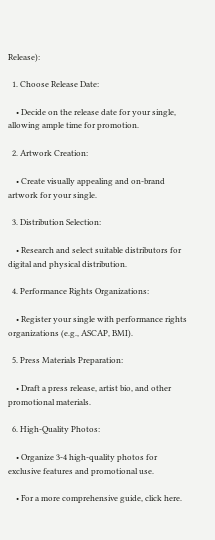Release):

  1. Choose Release Date:

    • Decide on the release date for your single, allowing ample time for promotion.

  2. Artwork Creation:

    • Create visually appealing and on-brand artwork for your single.

  3. Distribution Selection:

    • Research and select suitable distributors for digital and physical distribution.

  4. Performance Rights Organizations:

    • Register your single with performance rights organizations (e.g., ASCAP, BMI).

  5. Press Materials Preparation:

    • Draft a press release, artist bio, and other promotional materials.

  6. High-Quality Photos:

    • Organize 3-4 high-quality photos for exclusive features and promotional use.

    • For a more comprehensive guide, click here.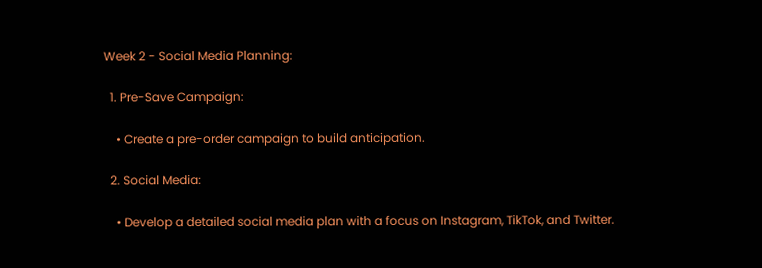Week 2 - Social Media Planning:

  1. Pre-Save Campaign:

    • Create a pre-order campaign to build anticipation.

  2. Social Media:

    • Develop a detailed social media plan with a focus on Instagram, TikTok, and Twitter.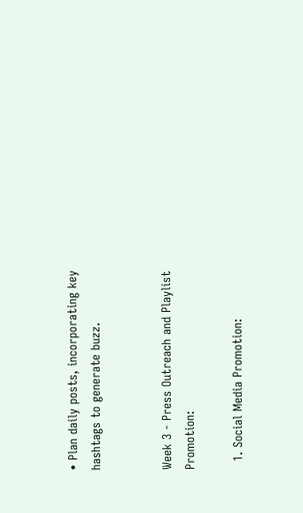• Plan daily posts, incorporating key hashtags to generate buzz.


Week 3 - Press Outreach and Playlist Promotion:

  1. Social Media Promotion: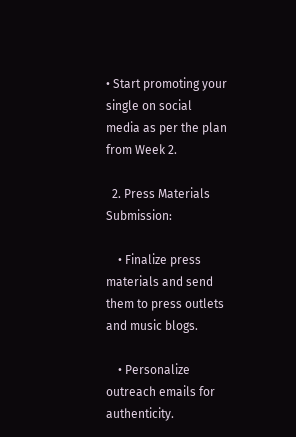• Start promoting your single on social media as per the plan from Week 2.

  2. Press Materials Submission:

    • Finalize press materials and send them to press outlets and music blogs.

    • Personalize outreach emails for authenticity.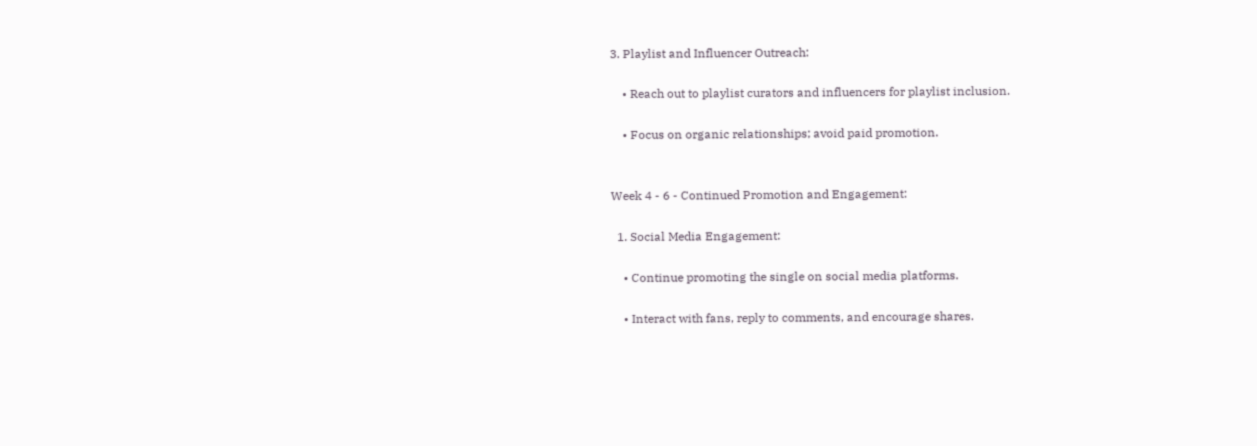3. Playlist and Influencer Outreach:

    • Reach out to playlist curators and influencers for playlist inclusion.

    • Focus on organic relationships; avoid paid promotion.


Week 4 - 6 - Continued Promotion and Engagement:

  1. Social Media Engagement:

    • Continue promoting the single on social media platforms.

    • Interact with fans, reply to comments, and encourage shares.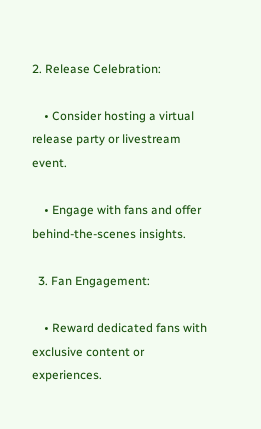2. Release Celebration:

    • Consider hosting a virtual release party or livestream event.

    • Engage with fans and offer behind-the-scenes insights.

  3. Fan Engagement:

    • Reward dedicated fans with exclusive content or experiences.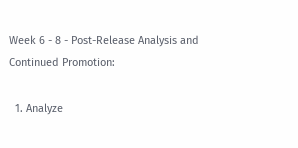Week 6 - 8 - Post-Release Analysis and Continued Promotion:

  1. Analyze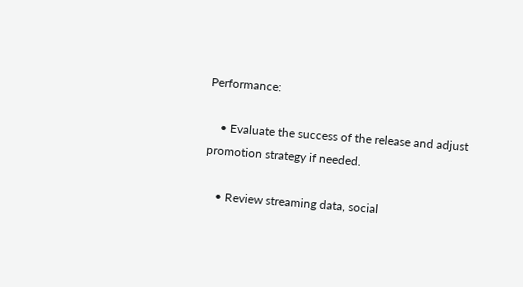Performance:

    • Evaluate the success of the release and adjust promotion strategy if needed.

    • Review streaming data, social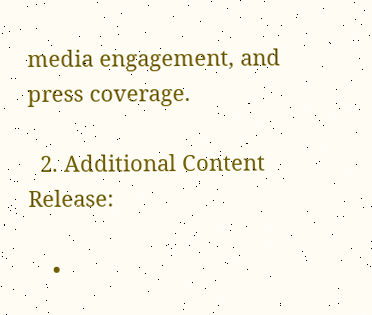media engagement, and press coverage.

  2. Additional Content Release:

    •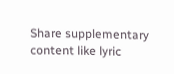Share supplementary content like lyric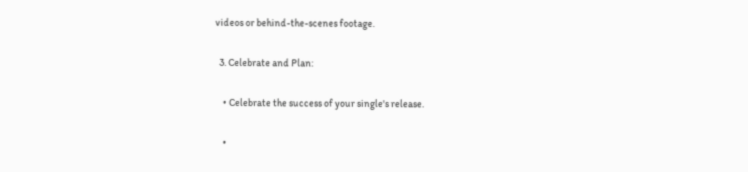videos or behind-the-scenes footage.

  3. Celebrate and Plan:

    • Celebrate the success of your single's release.

    •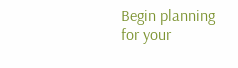Begin planning for your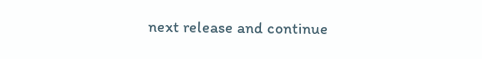next release and continue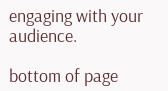engaging with your audience.

bottom of page